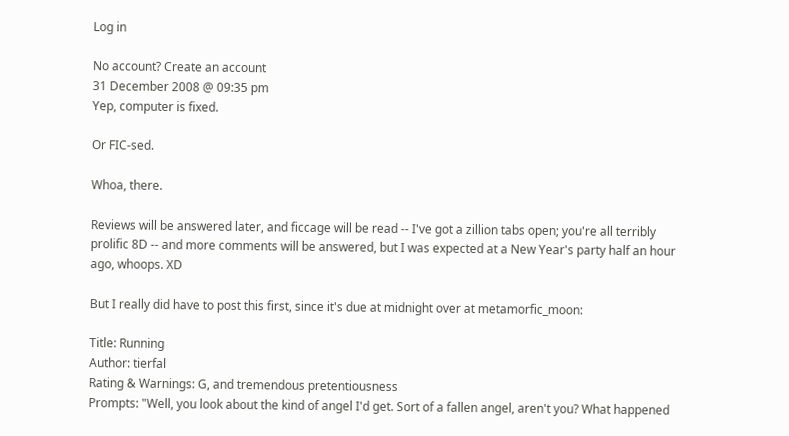Log in

No account? Create an account
31 December 2008 @ 09:35 pm
Yep, computer is fixed.

Or FIC-sed.

Whoa, there.

Reviews will be answered later, and ficcage will be read -- I've got a zillion tabs open; you're all terribly prolific 8D -- and more comments will be answered, but I was expected at a New Year's party half an hour ago, whoops. XD

But I really did have to post this first, since it's due at midnight over at metamorfic_moon:

Title: Running
Author: tierfal
Rating & Warnings: G, and tremendous pretentiousness
Prompts: "Well, you look about the kind of angel I'd get. Sort of a fallen angel, aren't you? What happened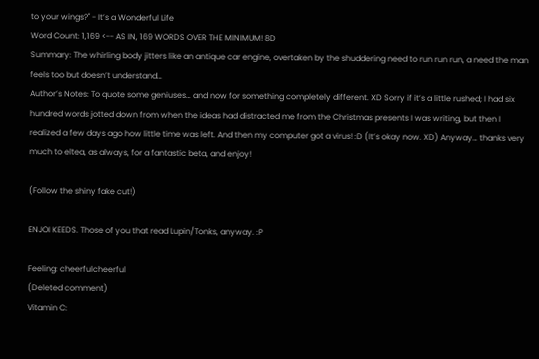to your wings?" - It’s a Wonderful Life
Word Count: 1,169 <-- AS IN, 169 WORDS OVER THE MINIMUM! 8D
Summary: The whirling body jitters like an antique car engine, overtaken by the shuddering need to run run run, a need the man feels too but doesn’t understand…
Author’s Notes: To quote some geniuses… and now for something completely different. XD Sorry if it’s a little rushed; I had six hundred words jotted down from when the ideas had distracted me from the Christmas presents I was writing, but then I realized a few days ago how little time was left. And then my computer got a virus! :D (It’s okay now. XD) Anyway… thanks very much to eltea, as always, for a fantastic beta, and enjoy!

(Follow the shiny fake cut!)

ENJOI KEEDS. Those of you that read Lupin/Tonks, anyway. :P

Feeling: cheerfulcheerful
(Deleted comment)
Vitamin C: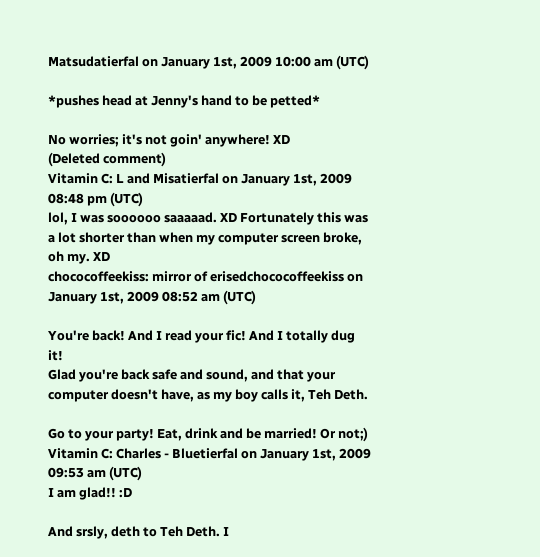Matsudatierfal on January 1st, 2009 10:00 am (UTC)

*pushes head at Jenny's hand to be petted*

No worries; it's not goin' anywhere! XD
(Deleted comment)
Vitamin C: L and Misatierfal on January 1st, 2009 08:48 pm (UTC)
lol, I was soooooo saaaaad. XD Fortunately this was a lot shorter than when my computer screen broke, oh my. XD
chococoffeekiss: mirror of erisedchococoffeekiss on January 1st, 2009 08:52 am (UTC)

You're back! And I read your fic! And I totally dug it!
Glad you're back safe and sound, and that your computer doesn't have, as my boy calls it, Teh Deth.

Go to your party! Eat, drink and be married! Or not;)
Vitamin C: Charles - Bluetierfal on January 1st, 2009 09:53 am (UTC)
I am glad!! :D

And srsly, deth to Teh Deth. I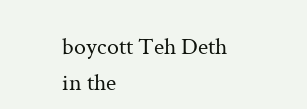boycott Teh Deth in the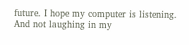future. I hope my computer is listening. And not laughing in my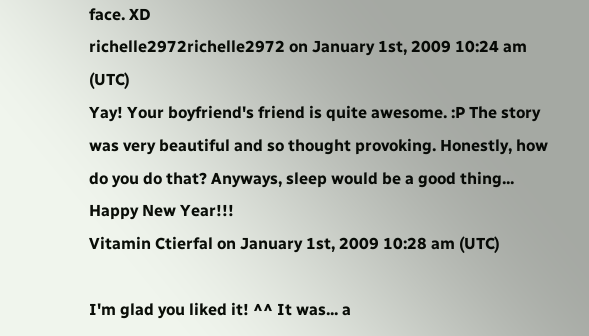face. XD
richelle2972richelle2972 on January 1st, 2009 10:24 am (UTC)
Yay! Your boyfriend's friend is quite awesome. :P The story was very beautiful and so thought provoking. Honestly, how do you do that? Anyways, sleep would be a good thing... Happy New Year!!!
Vitamin Ctierfal on January 1st, 2009 10:28 am (UTC)

I'm glad you liked it! ^^ It was... a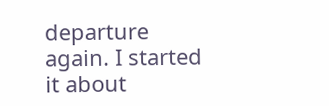departure again. I started it about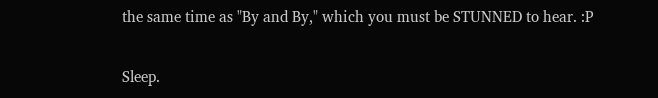the same time as "By and By," which you must be STUNNED to hear. :P

Sleep.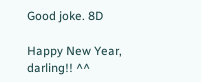Good joke. 8D

Happy New Year, darling!! ^^